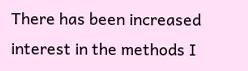There has been increased interest in the methods I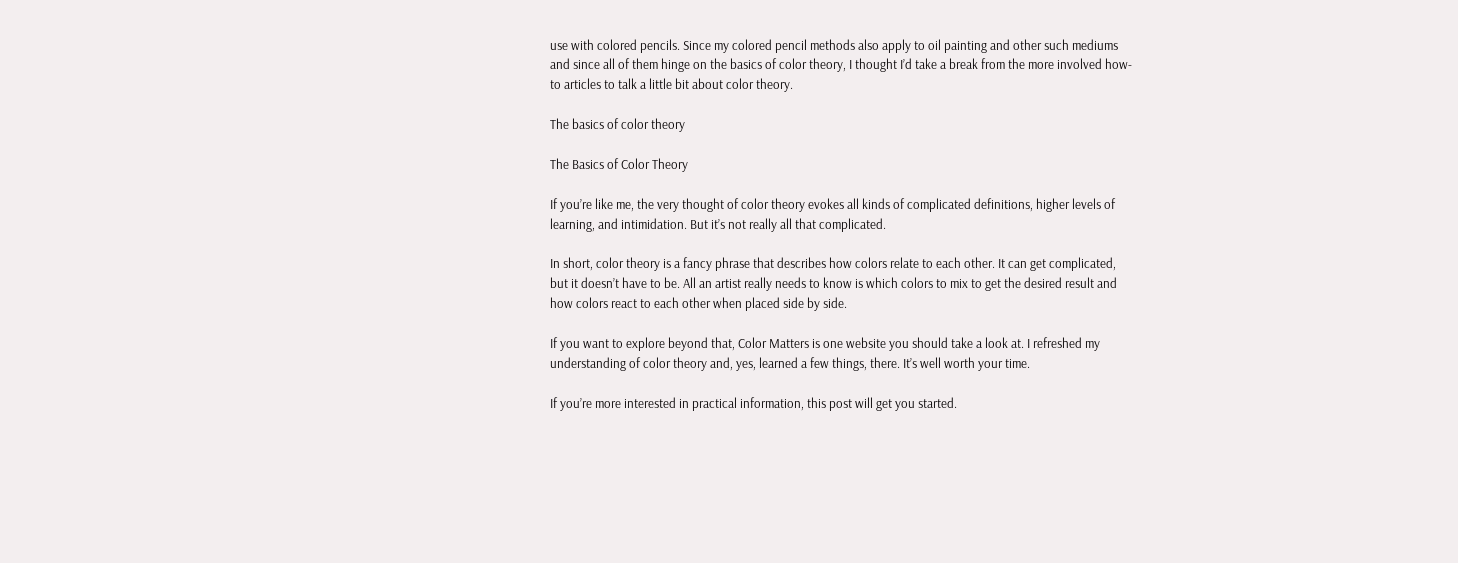use with colored pencils. Since my colored pencil methods also apply to oil painting and other such mediums and since all of them hinge on the basics of color theory, I thought I’d take a break from the more involved how-to articles to talk a little bit about color theory.

The basics of color theory

The Basics of Color Theory

If you’re like me, the very thought of color theory evokes all kinds of complicated definitions, higher levels of learning, and intimidation. But it’s not really all that complicated.

In short, color theory is a fancy phrase that describes how colors relate to each other. It can get complicated, but it doesn’t have to be. All an artist really needs to know is which colors to mix to get the desired result and how colors react to each other when placed side by side.

If you want to explore beyond that, Color Matters is one website you should take a look at. I refreshed my understanding of color theory and, yes, learned a few things, there. It’s well worth your time.

If you’re more interested in practical information, this post will get you started.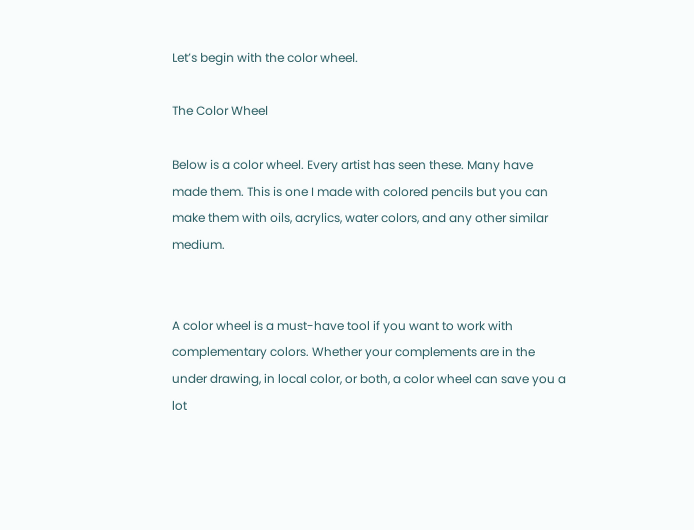Let’s begin with the color wheel.

The Color Wheel

Below is a color wheel. Every artist has seen these. Many have made them. This is one I made with colored pencils but you can make them with oils, acrylics, water colors, and any other similar medium.


A color wheel is a must-have tool if you want to work with complementary colors. Whether your complements are in the under drawing, in local color, or both, a color wheel can save you a lot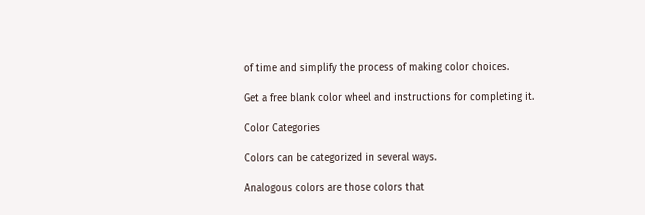of time and simplify the process of making color choices.

Get a free blank color wheel and instructions for completing it.

Color Categories

Colors can be categorized in several ways.

Analogous colors are those colors that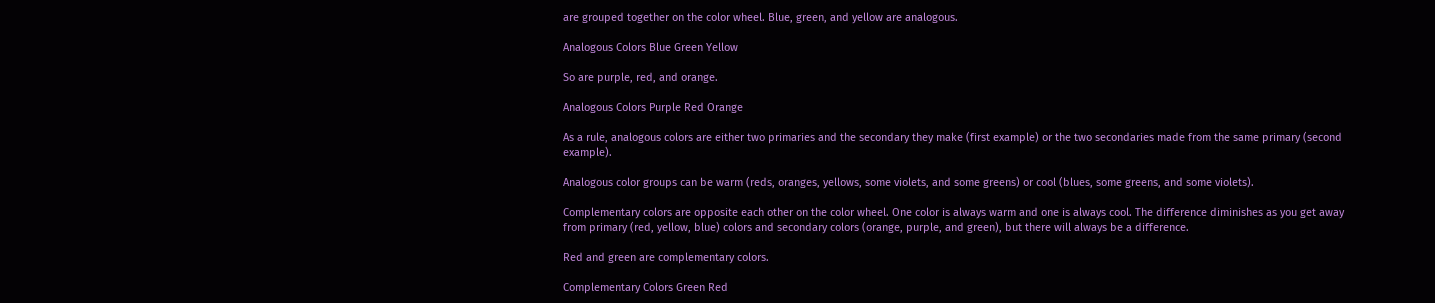are grouped together on the color wheel. Blue, green, and yellow are analogous.

Analogous Colors Blue Green Yellow

So are purple, red, and orange.

Analogous Colors Purple Red Orange

As a rule, analogous colors are either two primaries and the secondary they make (first example) or the two secondaries made from the same primary (second example).

Analogous color groups can be warm (reds, oranges, yellows, some violets, and some greens) or cool (blues, some greens, and some violets).

Complementary colors are opposite each other on the color wheel. One color is always warm and one is always cool. The difference diminishes as you get away from primary (red, yellow, blue) colors and secondary colors (orange, purple, and green), but there will always be a difference.

Red and green are complementary colors.

Complementary Colors Green Red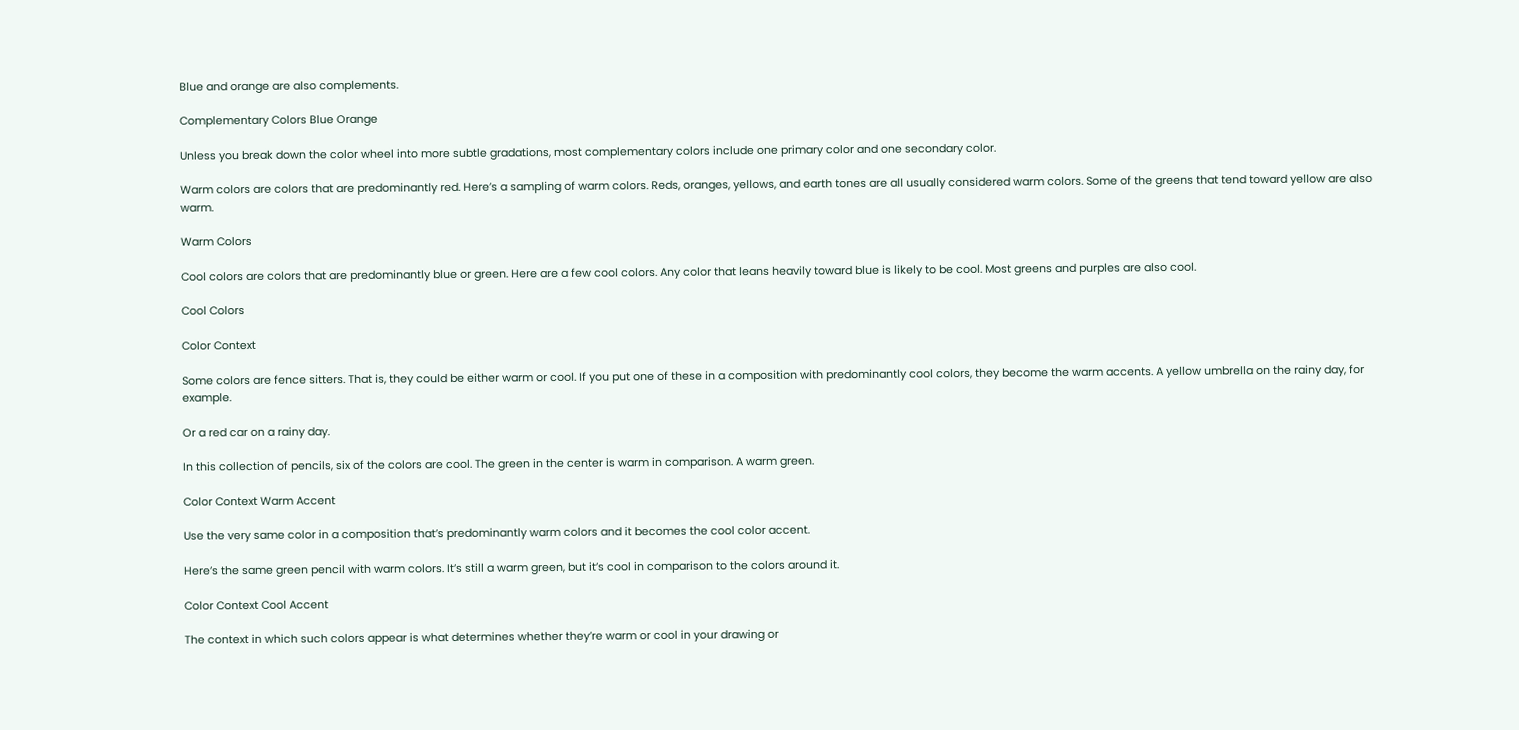Blue and orange are also complements.

Complementary Colors Blue Orange

Unless you break down the color wheel into more subtle gradations, most complementary colors include one primary color and one secondary color.

Warm colors are colors that are predominantly red. Here’s a sampling of warm colors. Reds, oranges, yellows, and earth tones are all usually considered warm colors. Some of the greens that tend toward yellow are also warm.

Warm Colors

Cool colors are colors that are predominantly blue or green. Here are a few cool colors. Any color that leans heavily toward blue is likely to be cool. Most greens and purples are also cool.

Cool Colors

Color Context

Some colors are fence sitters. That is, they could be either warm or cool. If you put one of these in a composition with predominantly cool colors, they become the warm accents. A yellow umbrella on the rainy day, for example.

Or a red car on a rainy day.

In this collection of pencils, six of the colors are cool. The green in the center is warm in comparison. A warm green.

Color Context Warm Accent

Use the very same color in a composition that’s predominantly warm colors and it becomes the cool color accent.

Here’s the same green pencil with warm colors. It’s still a warm green, but it’s cool in comparison to the colors around it.

Color Context Cool Accent

The context in which such colors appear is what determines whether they’re warm or cool in your drawing or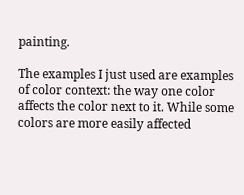painting.

The examples I just used are examples of color context: the way one color affects the color next to it. While some colors are more easily affected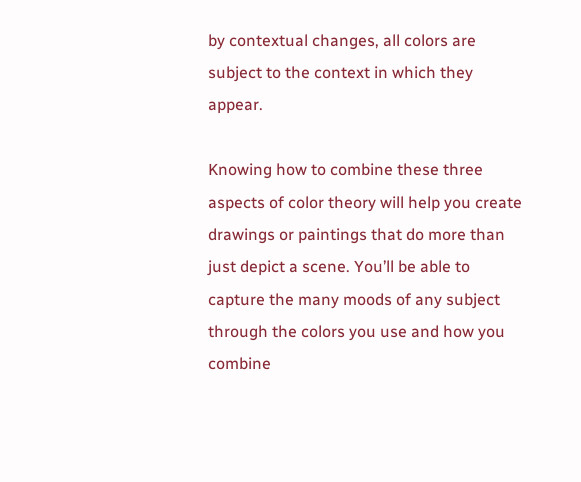by contextual changes, all colors are subject to the context in which they appear.

Knowing how to combine these three aspects of color theory will help you create drawings or paintings that do more than just depict a scene. You’ll be able to capture the many moods of any subject through the colors you use and how you combine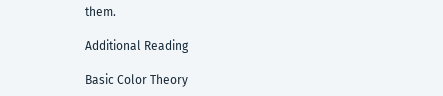them.

Additional Reading

Basic Color Theory